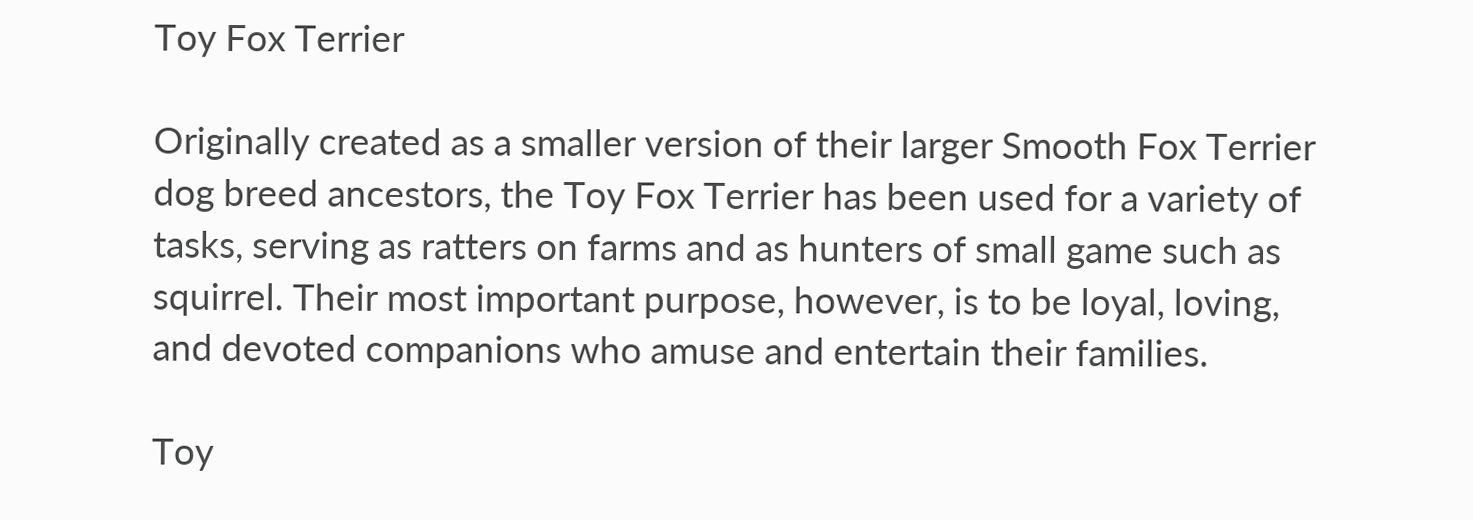Toy Fox Terrier

Originally created as a smaller version of their larger Smooth Fox Terrier dog breed ancestors, the Toy Fox Terrier has been used for a variety of tasks, serving as ratters on farms and as hunters of small game such as squirrel. Their most important purpose, however, is to be loyal, loving, and devoted companions who amuse and entertain their families.

Toy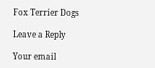Fox Terrier Dogs

Leave a Reply

Your email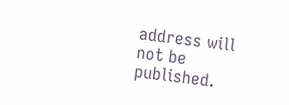address will not be published.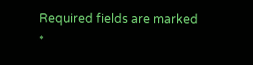Required fields are marked *